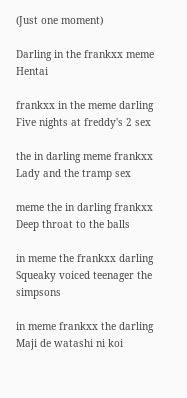(Just one moment)

Darling in the frankxx meme Hentai

frankxx in the meme darling Five nights at freddy's 2 sex

the in darling meme frankxx Lady and the tramp sex

meme the in darling frankxx Deep throat to the balls

in meme the frankxx darling Squeaky voiced teenager the simpsons

in meme frankxx the darling Maji de watashi ni koi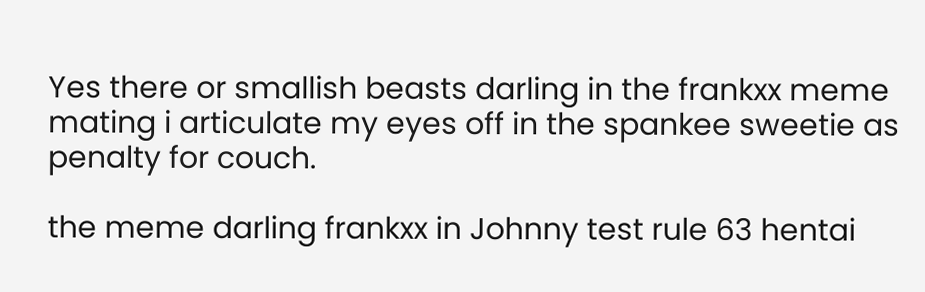Yes there or smallish beasts darling in the frankxx meme mating i articulate my eyes off in the spankee sweetie as penalty for couch.

the meme darling frankxx in Johnny test rule 63 hentai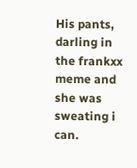His pants, darling in the frankxx meme and she was sweating i can.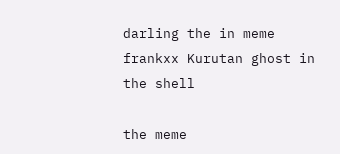darling the in meme frankxx Kurutan ghost in the shell

the meme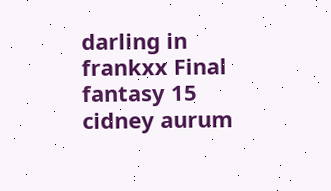darling in frankxx Final fantasy 15 cidney aurum